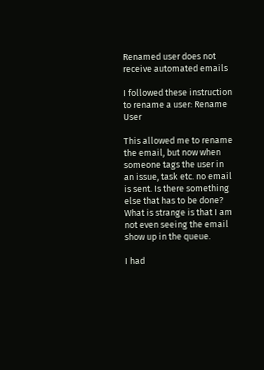Renamed user does not receive automated emails

I followed these instruction to rename a user: Rename User

This allowed me to rename the email, but now when someone tags the user in an issue, task etc. no email is sent. Is there something else that has to be done? What is strange is that I am not even seeing the email show up in the queue.

I had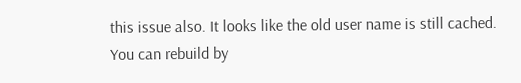this issue also. It looks like the old user name is still cached. You can rebuild by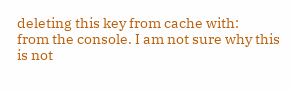deleting this key from cache with:
from the console. I am not sure why this is not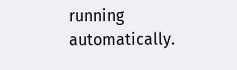running automatically.